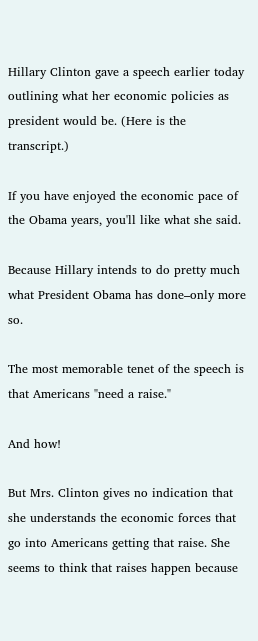Hillary Clinton gave a speech earlier today outlining what her economic policies as president would be. (Here is the transcript.)

If you have enjoyed the economic pace of the Obama years, you'll like what she said.

Because Hillary intends to do pretty much what President Obama has done–only more so.

The most memorable tenet of the speech is that Americans "need a raise."

And how!

But Mrs. Clinton gives no indication that she understands the economic forces that go into Americans getting that raise. She seems to think that raises happen because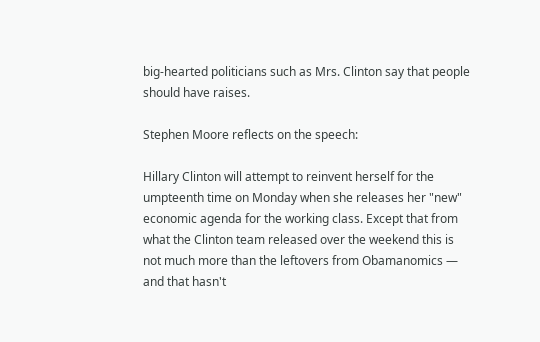big-hearted politicians such as Mrs. Clinton say that people should have raises.

Stephen Moore reflects on the speech:

Hillary Clinton will attempt to reinvent herself for the umpteenth time on Monday when she releases her "new" economic agenda for the working class. Except that from what the Clinton team released over the weekend this is not much more than the leftovers from Obamanomics — and that hasn't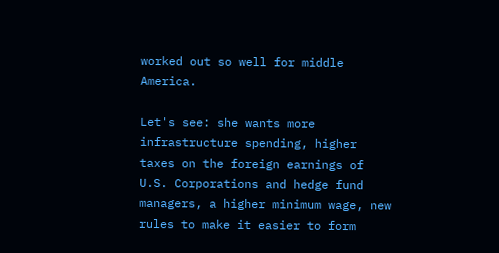worked out so well for middle America.

Let's see: she wants more infrastructure spending, higher taxes on the foreign earnings of U.S. Corporations and hedge fund managers, a higher minimum wage, new rules to make it easier to form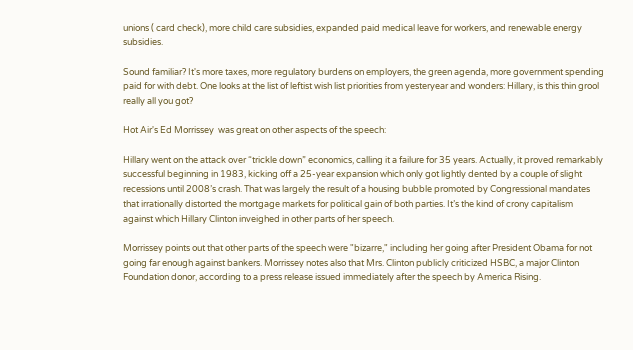unions ( card check), more child care subsidies, expanded paid medical leave for workers, and renewable energy subsidies.

Sound familiar? It's more taxes, more regulatory burdens on employers, the green agenda, more government spending paid for with debt. One looks at the list of leftist wish list priorities from yesteryear and wonders: Hillary, is this thin grool really all you got?

Hot Air's Ed Morrissey  was great on other aspects of the speech:

Hillary went on the attack over “trickle down” economics, calling it a failure for 35 years. Actually, it proved remarkably successful beginning in 1983, kicking off a 25-year expansion which only got lightly dented by a couple of slight recessions until 2008’s crash. That was largely the result of a housing bubble promoted by Congressional mandates that irrationally distorted the mortgage markets for political gain of both parties. It’s the kind of crony capitalism against which Hillary Clinton inveighed in other parts of her speech.

Morrissey points out that other parts of the speech were "bizarre," including her going after President Obama for not going far enough against bankers. Morrissey notes also that Mrs. Clinton publicly criticized HSBC, a major Clinton Foundation donor, according to a press release issued immediately after the speech by America Rising.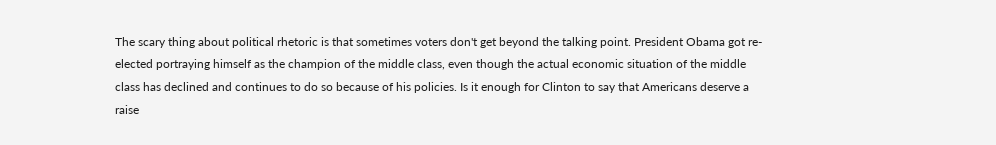The scary thing about political rhetoric is that sometimes voters don't get beyond the talking point. President Obama got re-elected portraying himself as the champion of the middle class, even though the actual economic situation of the middle class has declined and continues to do so because of his policies. Is it enough for Clinton to say that Americans deserve a raise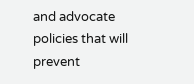and advocate policies that will prevent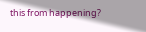this from happening?